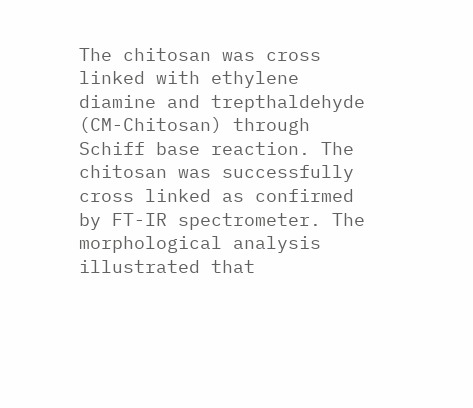The chitosan was cross linked with ethylene diamine and trepthaldehyde (CM-Chitosan) through Schiff base reaction. The chitosan was successfully cross linked as confirmed by FT-IR spectrometer. The morphological analysis illustrated that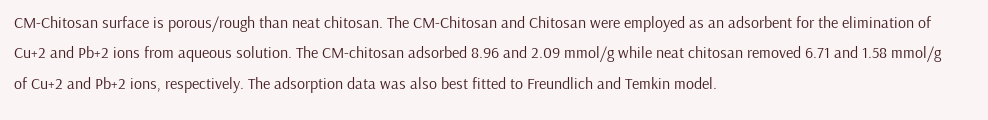CM-Chitosan surface is porous/rough than neat chitosan. The CM-Chitosan and Chitosan were employed as an adsorbent for the elimination of Cu+2 and Pb+2 ions from aqueous solution. The CM-chitosan adsorbed 8.96 and 2.09 mmol/g while neat chitosan removed 6.71 and 1.58 mmol/g of Cu+2 and Pb+2 ions, respectively. The adsorption data was also best fitted to Freundlich and Temkin model.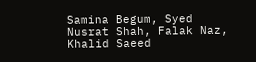Samina Begum, Syed Nusrat Shah, Falak Naz, Khalid Saeed